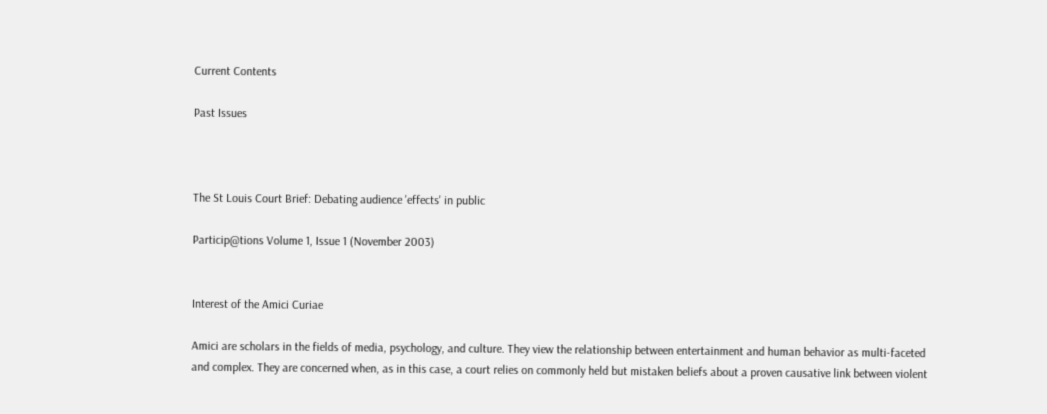Current Contents

Past Issues



The St Louis Court Brief: Debating audience 'effects' in public

Particip@tions Volume 1, Issue 1 (November 2003)


Interest of the Amici Curiae

Amici are scholars in the fields of media, psychology, and culture. They view the relationship between entertainment and human behavior as multi-faceted and complex. They are concerned when, as in this case, a court relies on commonly held but mistaken beliefs about a proven causative link between violent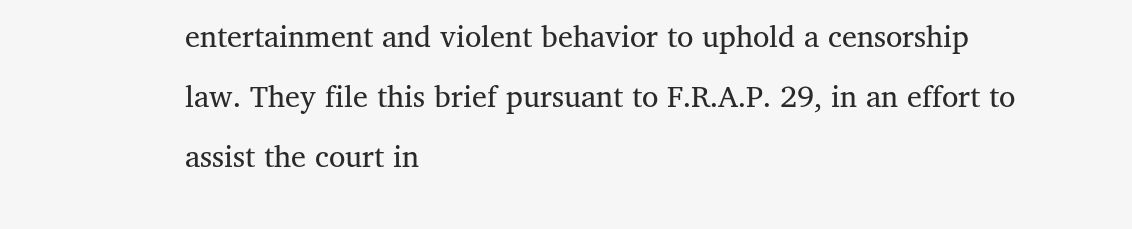entertainment and violent behavior to uphold a censorship law. They file this brief pursuant to F.R.A.P. 29, in an effort to assist the court in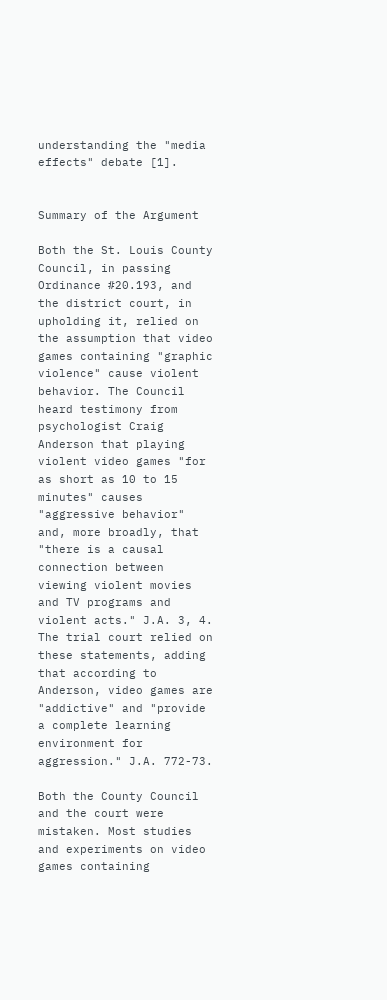understanding the "media effects" debate [1].


Summary of the Argument

Both the St. Louis County Council, in passing Ordinance #20.193, and the district court, in upholding it, relied on the assumption that video games containing "graphic violence" cause violent behavior. The Council heard testimony from psychologist Craig Anderson that playing violent video games "for as short as 10 to 15 minutes" causes "aggressive behavior" and, more broadly, that "there is a causal connection between viewing violent movies and TV programs and violent acts." J.A. 3, 4. The trial court relied on these statements, adding that according to Anderson, video games are "addictive" and "provide a complete learning environment for aggression." J.A. 772-73.

Both the County Council and the court were mistaken. Most studies and experiments on video games containing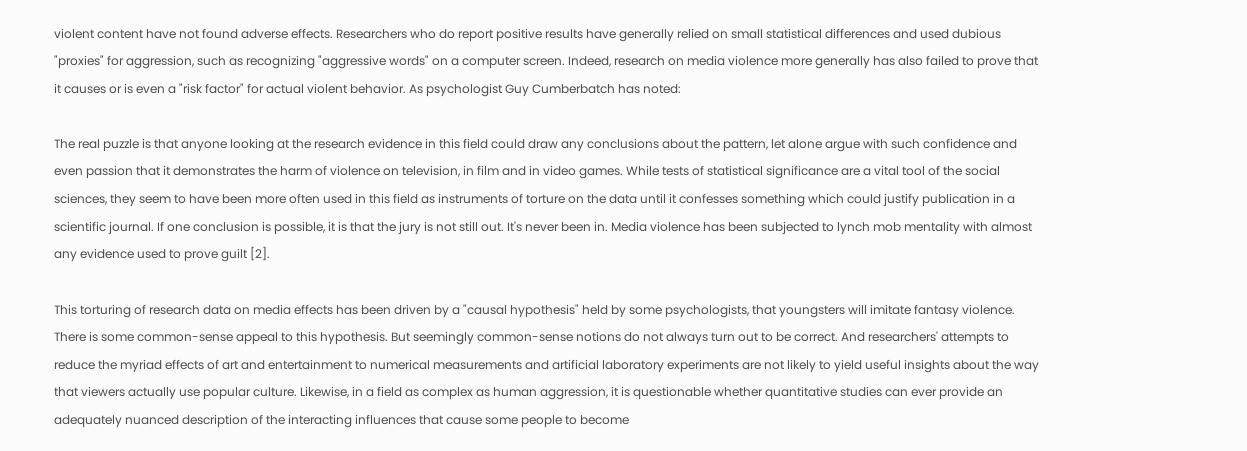violent content have not found adverse effects. Researchers who do report positive results have generally relied on small statistical differences and used dubious "proxies" for aggression, such as recognizing "aggressive words" on a computer screen. Indeed, research on media violence more generally has also failed to prove that it causes or is even a "risk factor" for actual violent behavior. As psychologist Guy Cumberbatch has noted:

The real puzzle is that anyone looking at the research evidence in this field could draw any conclusions about the pattern, let alone argue with such confidence and even passion that it demonstrates the harm of violence on television, in film and in video games. While tests of statistical significance are a vital tool of the social sciences, they seem to have been more often used in this field as instruments of torture on the data until it confesses something which could justify publication in a scientific journal. If one conclusion is possible, it is that the jury is not still out. It's never been in. Media violence has been subjected to lynch mob mentality with almost any evidence used to prove guilt [2].

This torturing of research data on media effects has been driven by a "causal hypothesis" held by some psychologists, that youngsters will imitate fantasy violence. There is some common-sense appeal to this hypothesis. But seemingly common-sense notions do not always turn out to be correct. And researchers' attempts to reduce the myriad effects of art and entertainment to numerical measurements and artificial laboratory experiments are not likely to yield useful insights about the way that viewers actually use popular culture. Likewise, in a field as complex as human aggression, it is questionable whether quantitative studies can ever provide an adequately nuanced description of the interacting influences that cause some people to become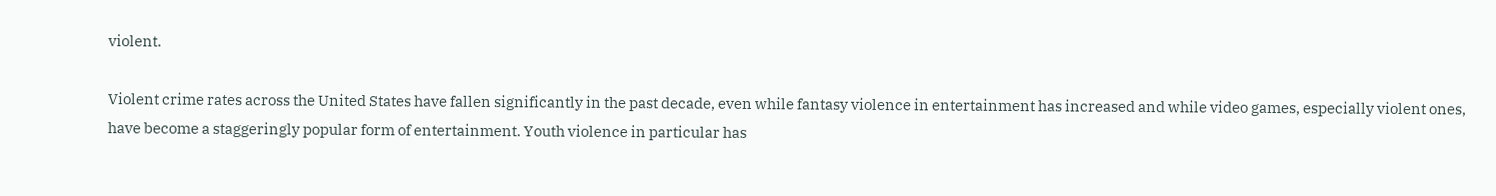violent.

Violent crime rates across the United States have fallen significantly in the past decade, even while fantasy violence in entertainment has increased and while video games, especially violent ones, have become a staggeringly popular form of entertainment. Youth violence in particular has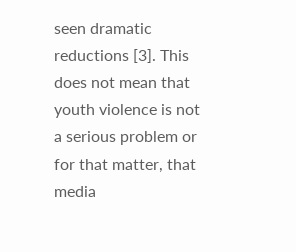seen dramatic reductions [3]. This does not mean that youth violence is not a serious problem or for that matter, that media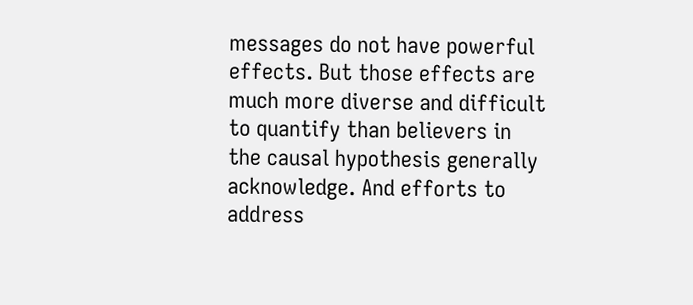messages do not have powerful effects. But those effects are much more diverse and difficult to quantify than believers in the causal hypothesis generally acknowledge. And efforts to address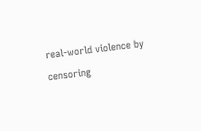real-world violence by censoring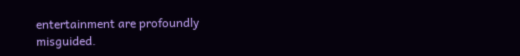entertainment are profoundly misguided.